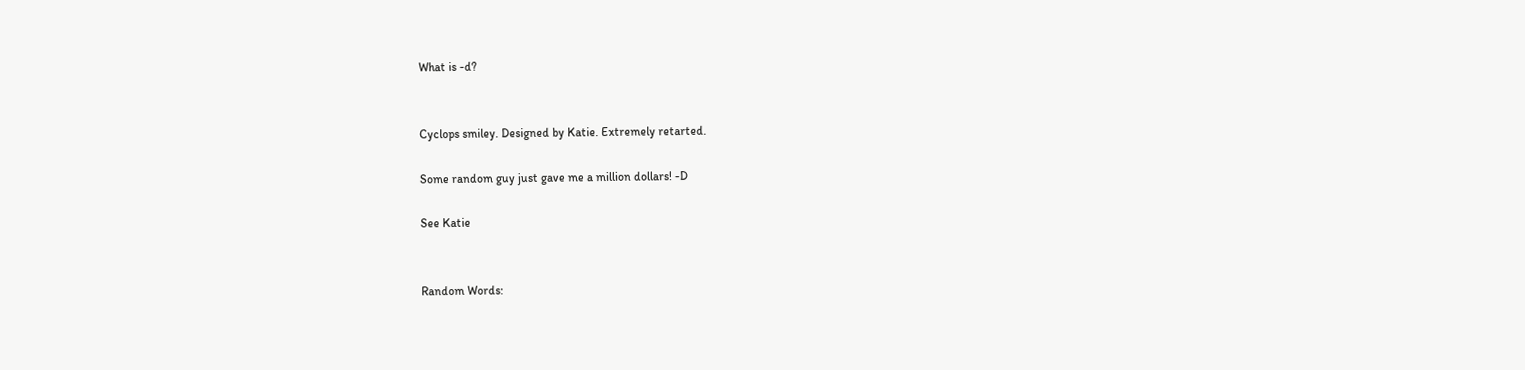What is -d?


Cyclops smiley. Designed by Katie. Extremely retarted.

Some random guy just gave me a million dollars! -D

See Katie


Random Words: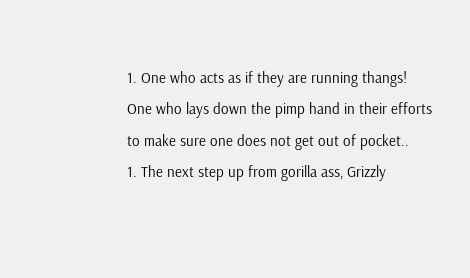1. One who acts as if they are running thangs! One who lays down the pimp hand in their efforts to make sure one does not get out of pocket..
1. The next step up from gorilla ass, Grizzly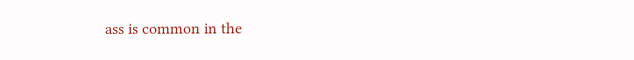ass is common in the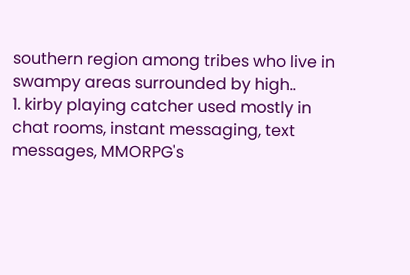southern region among tribes who live in swampy areas surrounded by high..
1. kirby playing catcher used mostly in chat rooms, instant messaging, text messages, MMORPG's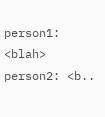person1: <blah> person2: <b..